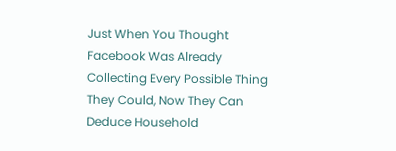Just When You Thought Facebook Was Already Collecting Every Possible Thing They Could, Now They Can Deduce Household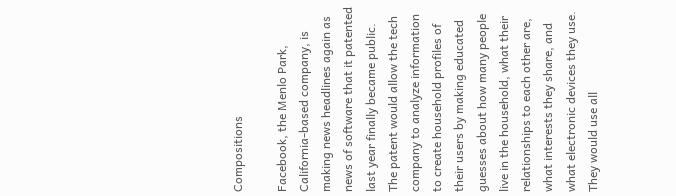Compositions

Facebook, the Menlo Park, California-based company, is making news headlines again as news of software that it patented last year finally became public. The patent would allow the tech company to analyze information to create household profiles of their users by making educated guesses about how many people live in the household, what their relationships to each other are, what interests they share, and what electronic devices they use. They would use all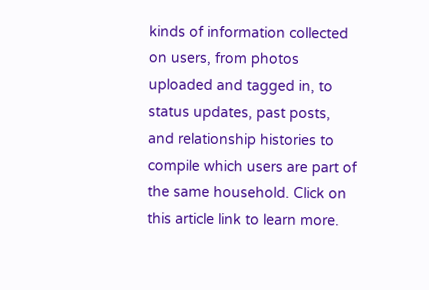kinds of information collected on users, from photos uploaded and tagged in, to status updates, past posts, and relationship histories to compile which users are part of the same household. Click on this article link to learn more.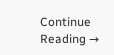Continue Reading →